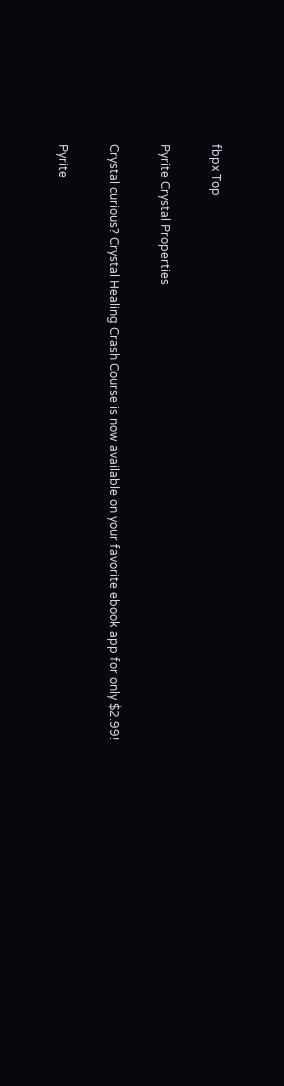fbpx Top

Pyrite Crystal Properties

Crystal curious? Crystal Healing Crash Course is now available on your favorite ebook app for only $2.99!

Pyrite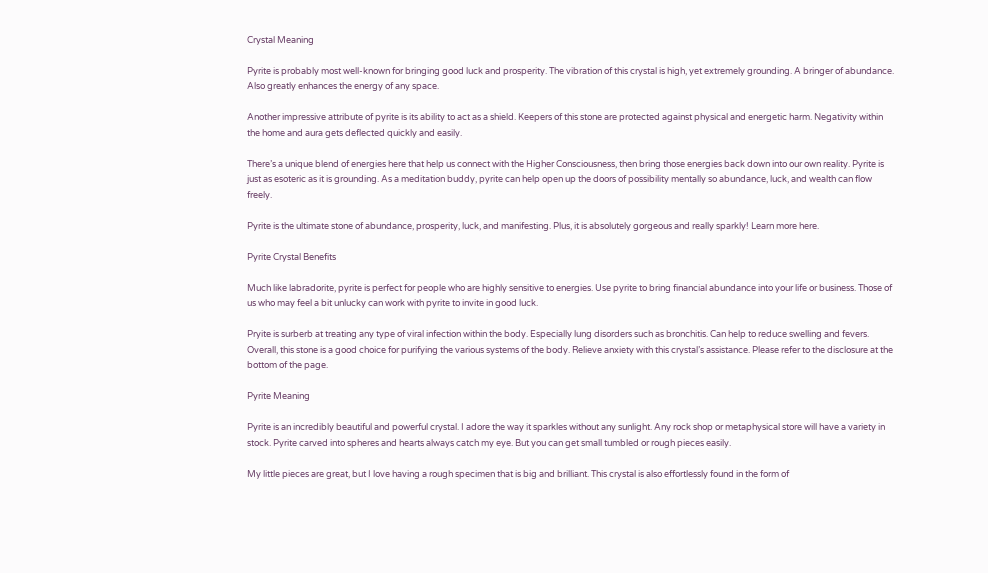Crystal Meaning

Pyrite is probably most well-known for bringing good luck and prosperity. The vibration of this crystal is high, yet extremely grounding. A bringer of abundance. Also greatly enhances the energy of any space.

Another impressive attribute of pyrite is its ability to act as a shield. Keepers of this stone are protected against physical and energetic harm. Negativity within the home and aura gets deflected quickly and easily.

There’s a unique blend of energies here that help us connect with the Higher Consciousness, then bring those energies back down into our own reality. Pyrite is just as esoteric as it is grounding. As a meditation buddy, pyrite can help open up the doors of possibility mentally so abundance, luck, and wealth can flow freely.

Pyrite is the ultimate stone of abundance, prosperity, luck, and manifesting. Plus, it is absolutely gorgeous and really sparkly! Learn more here.

Pyrite Crystal Benefits

Much like labradorite, pyrite is perfect for people who are highly sensitive to energies. Use pyrite to bring financial abundance into your life or business. Those of us who may feel a bit unlucky can work with pyrite to invite in good luck.

Pryite is surberb at treating any type of viral infection within the body. Especially lung disorders such as bronchitis. Can help to reduce swelling and fevers. Overall, this stone is a good choice for purifying the various systems of the body. Relieve anxiety with this crystal’s assistance. Please refer to the disclosure at the bottom of the page.

Pyrite Meaning

Pyrite is an incredibly beautiful and powerful crystal. I adore the way it sparkles without any sunlight. Any rock shop or metaphysical store will have a variety in stock. Pyrite carved into spheres and hearts always catch my eye. But you can get small tumbled or rough pieces easily.

My little pieces are great, but I love having a rough specimen that is big and brilliant. This crystal is also effortlessly found in the form of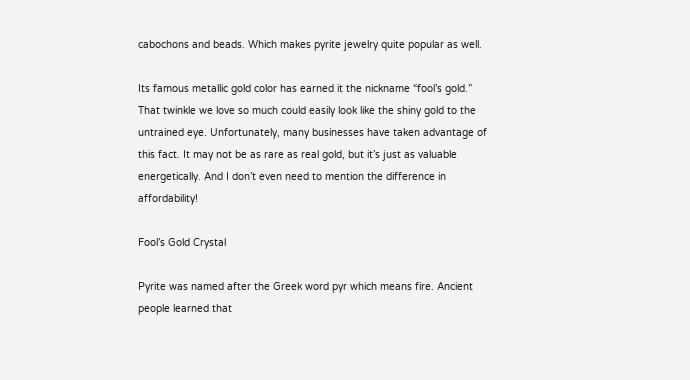cabochons and beads. Which makes pyrite jewelry quite popular as well.

Its famous metallic gold color has earned it the nickname “fool’s gold.” That twinkle we love so much could easily look like the shiny gold to the untrained eye. Unfortunately, many businesses have taken advantage of this fact. It may not be as rare as real gold, but it’s just as valuable energetically. And I don’t even need to mention the difference in affordability!

Fool’s Gold Crystal

Pyrite was named after the Greek word pyr which means fire. Ancient people learned that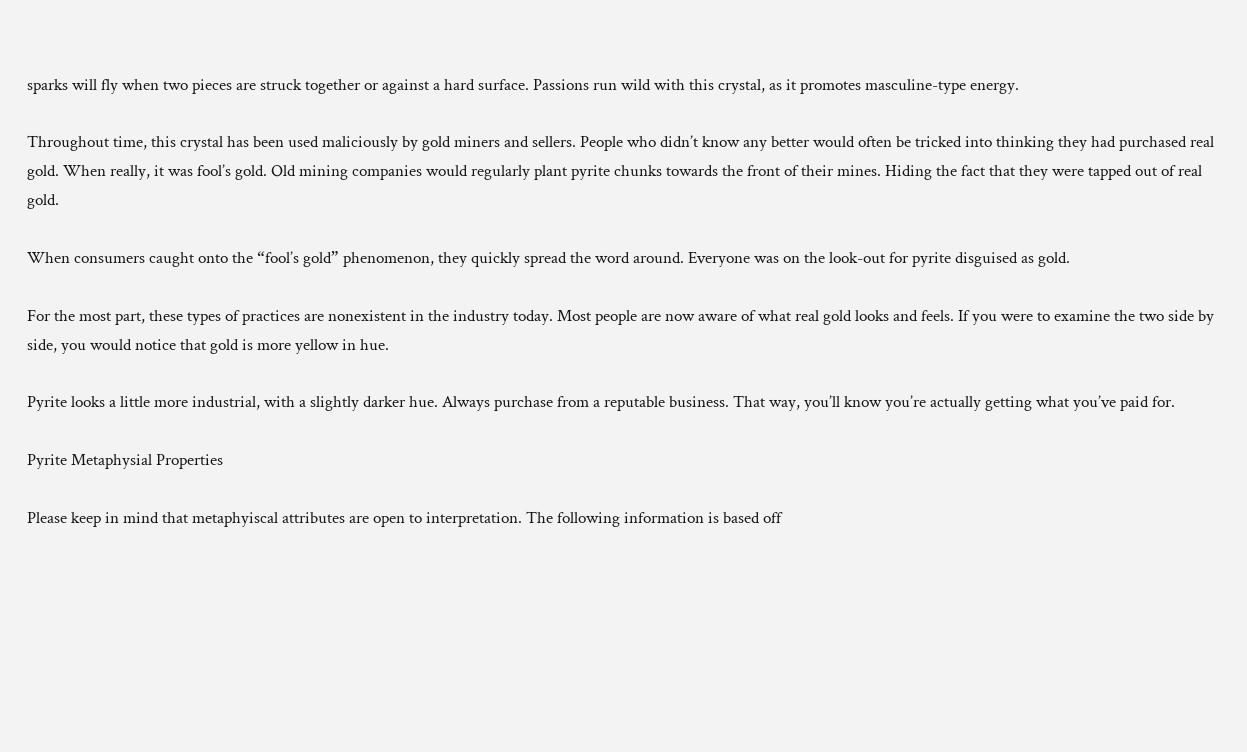sparks will fly when two pieces are struck together or against a hard surface. Passions run wild with this crystal, as it promotes masculine-type energy.

Throughout time, this crystal has been used maliciously by gold miners and sellers. People who didn’t know any better would often be tricked into thinking they had purchased real gold. When really, it was fool’s gold. Old mining companies would regularly plant pyrite chunks towards the front of their mines. Hiding the fact that they were tapped out of real gold.

When consumers caught onto the “fool’s gold” phenomenon, they quickly spread the word around. Everyone was on the look-out for pyrite disguised as gold.

For the most part, these types of practices are nonexistent in the industry today. Most people are now aware of what real gold looks and feels. If you were to examine the two side by side, you would notice that gold is more yellow in hue.

Pyrite looks a little more industrial, with a slightly darker hue. Always purchase from a reputable business. That way, you’ll know you’re actually getting what you’ve paid for.

Pyrite Metaphysial Properties

Please keep in mind that metaphyiscal attributes are open to interpretation. The following information is based off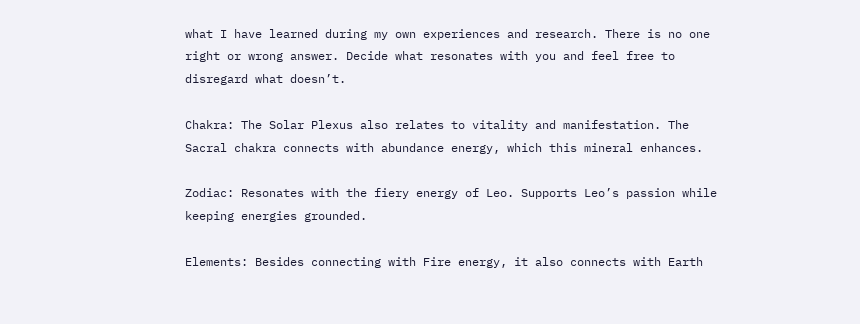what I have learned during my own experiences and research. There is no one right or wrong answer. Decide what resonates with you and feel free to disregard what doesn’t.

Chakra: The Solar Plexus also relates to vitality and manifestation. The Sacral chakra connects with abundance energy, which this mineral enhances.

Zodiac: Resonates with the fiery energy of Leo. Supports Leo’s passion while keeping energies grounded.

Elements: Besides connecting with Fire energy, it also connects with Earth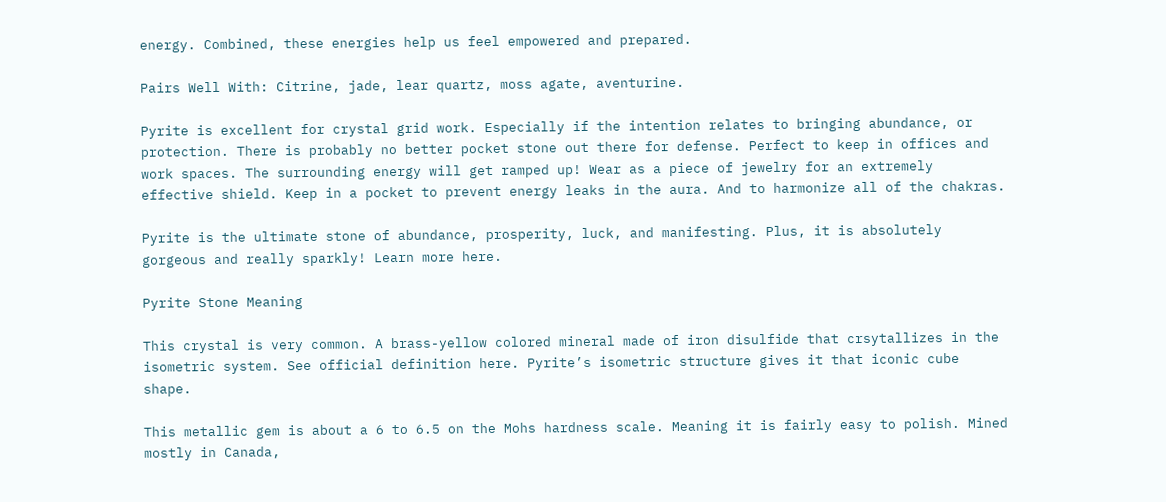energy. Combined, these energies help us feel empowered and prepared.

Pairs Well With: Citrine, jade, lear quartz, moss agate, aventurine.

Pyrite is excellent for crystal grid work. Especially if the intention relates to bringing abundance, or protection. There is probably no better pocket stone out there for defense. Perfect to keep in offices and work spaces. The surrounding energy will get ramped up! Wear as a piece of jewelry for an extremely effective shield. Keep in a pocket to prevent energy leaks in the aura. And to harmonize all of the chakras.

Pyrite is the ultimate stone of abundance, prosperity, luck, and manifesting. Plus, it is absolutely gorgeous and really sparkly! Learn more here.

Pyrite Stone Meaning

This crystal is very common. A brass-yellow colored mineral made of iron disulfide that crsytallizes in the isometric system. See official definition here. Pyrite’s isometric structure gives it that iconic cube shape.

This metallic gem is about a 6 to 6.5 on the Mohs hardness scale. Meaning it is fairly easy to polish. Mined mostly in Canada,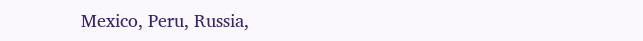Mexico, Peru, Russia,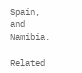Spain, and Namibia.

Related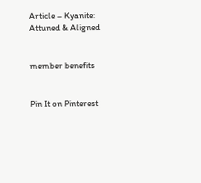Article – Kyanite: Attuned & Aligned


member benefits


Pin It on Pinterest